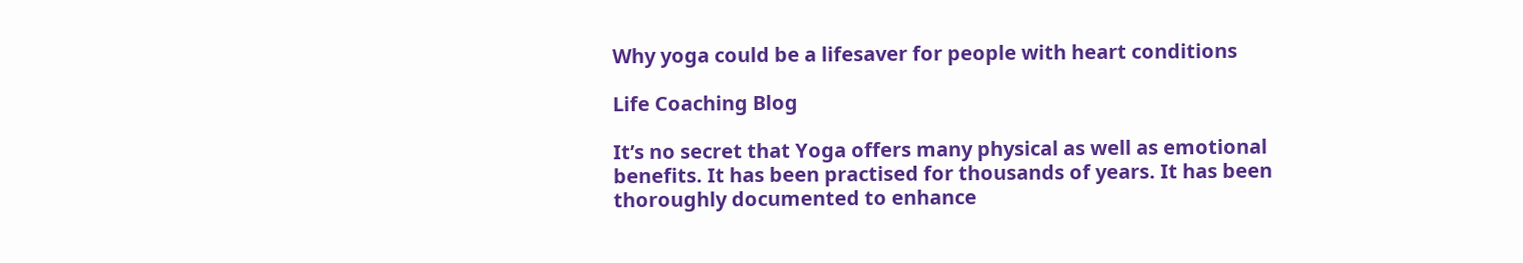Why yoga could be a lifesaver for people with heart conditions

Life Coaching Blog

It’s no secret that Yoga offers many physical as well as emotional benefits. It has been practised for thousands of years. It has been thoroughly documented to enhance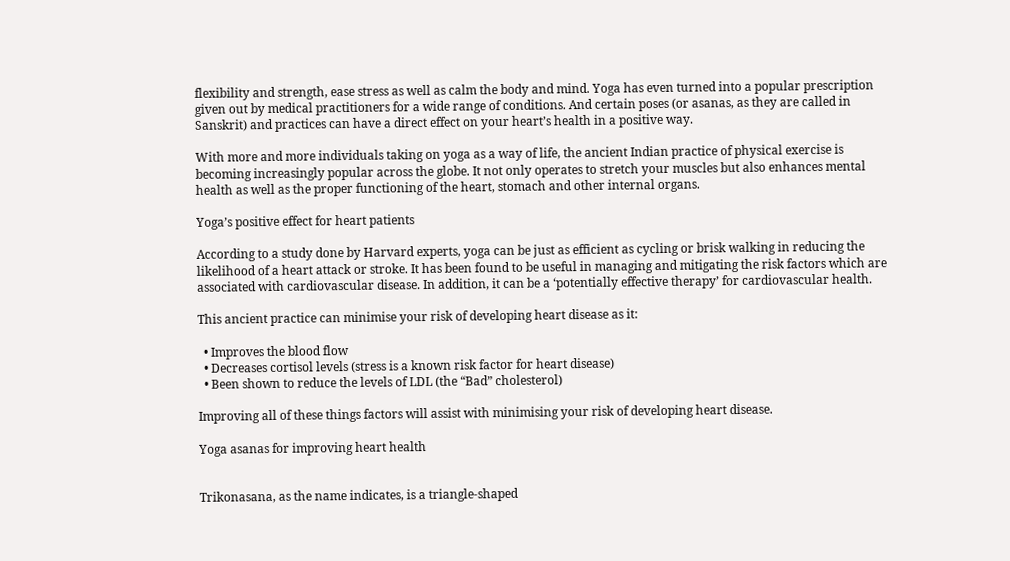flexibility and strength, ease stress as well as calm the body and mind. Yoga has even turned into a popular prescription given out by medical practitioners for a wide range of conditions. And certain poses (or asanas, as they are called in Sanskrit) and practices can have a direct effect on your heart’s health in a positive way.

With more and more individuals taking on yoga as a way of life, the ancient Indian practice of physical exercise is becoming increasingly popular across the globe. It not only operates to stretch your muscles but also enhances mental health as well as the proper functioning of the heart, stomach and other internal organs.

Yoga’s positive effect for heart patients

According to a study done by Harvard experts, yoga can be just as efficient as cycling or brisk walking in reducing the likelihood of a heart attack or stroke. It has been found to be useful in managing and mitigating the risk factors which are associated with cardiovascular disease. In addition, it can be a ‘potentially effective therapy’ for cardiovascular health.

This ancient practice can minimise your risk of developing heart disease as it:

  • Improves the blood flow
  • Decreases cortisol levels (stress is a known risk factor for heart disease)
  • Been shown to reduce the levels of LDL (the “Bad” cholesterol)

Improving all of these things factors will assist with minimising your risk of developing heart disease.

Yoga asanas for improving heart health


Trikonasana, as the name indicates, is a triangle-shaped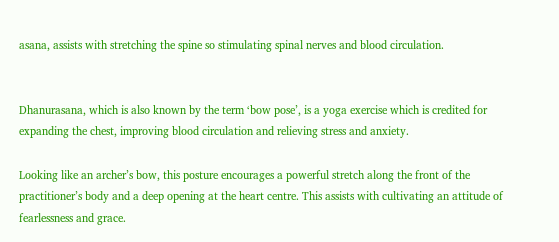asana, assists with stretching the spine so stimulating spinal nerves and blood circulation.


Dhanurasana, which is also known by the term ‘bow pose’, is a yoga exercise which is credited for expanding the chest, improving blood circulation and relieving stress and anxiety.

Looking like an archer’s bow, this posture encourages a powerful stretch along the front of the practitioner’s body and a deep opening at the heart centre. This assists with cultivating an attitude of fearlessness and grace.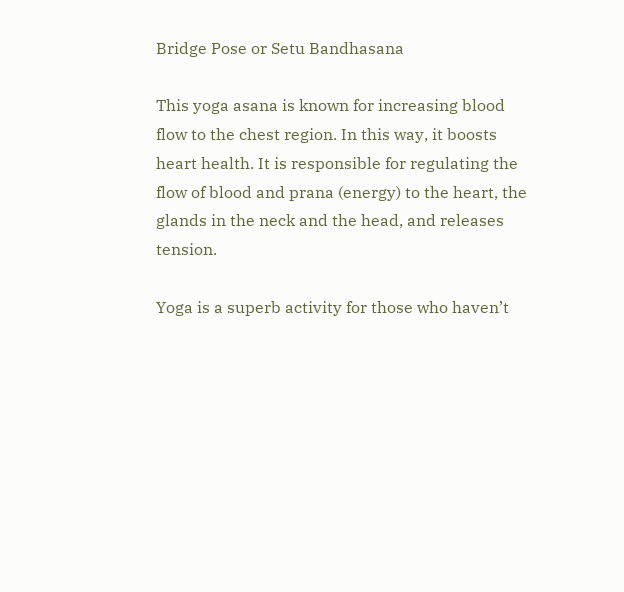Bridge Pose or Setu Bandhasana

This yoga asana is known for increasing blood flow to the chest region. In this way, it boosts heart health. It is responsible for regulating the flow of blood and prana (energy) to the heart, the glands in the neck and the head, and releases tension.

Yoga is a superb activity for those who haven’t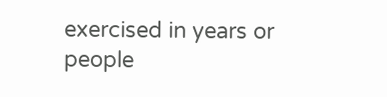exercised in years or people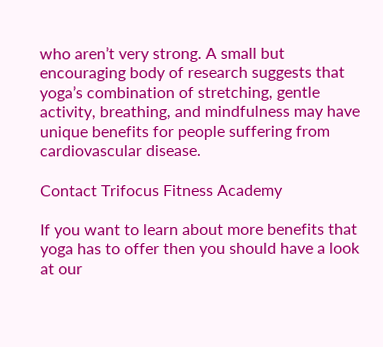who aren’t very strong. A small but encouraging body of research suggests that yoga’s combination of stretching, gentle activity, breathing, and mindfulness may have unique benefits for people suffering from cardiovascular disease.

Contact Trifocus Fitness Academy

If you want to learn about more benefits that yoga has to offer then you should have a look at our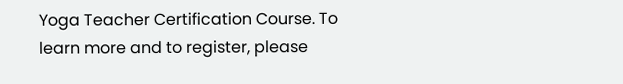Yoga Teacher Certification Course. To learn more and to register, please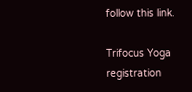follow this link.

Trifocus Yoga registration